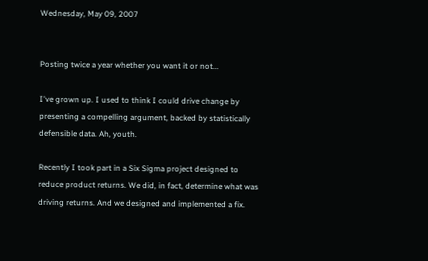Wednesday, May 09, 2007


Posting twice a year whether you want it or not...

I've grown up. I used to think I could drive change by presenting a compelling argument, backed by statistically defensible data. Ah, youth.

Recently I took part in a Six Sigma project designed to reduce product returns. We did, in fact, determine what was driving returns. And we designed and implemented a fix.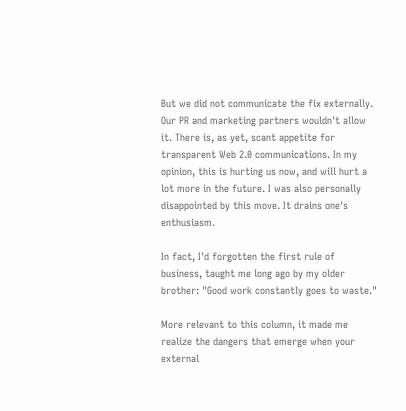But we did not communicate the fix externally. Our PR and marketing partners wouldn't allow it. There is, as yet, scant appetite for transparent Web 2.0 communications. In my opinion, this is hurting us now, and will hurt a lot more in the future. I was also personally disappointed by this move. It drains one's enthusiasm.

In fact, I'd forgotten the first rule of business, taught me long ago by my older brother: "Good work constantly goes to waste."

More relevant to this column, it made me realize the dangers that emerge when your external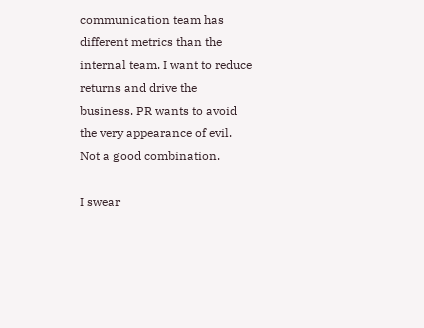communication team has different metrics than the internal team. I want to reduce returns and drive the business. PR wants to avoid the very appearance of evil. Not a good combination.

I swear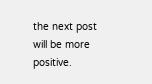the next post will be more positive.